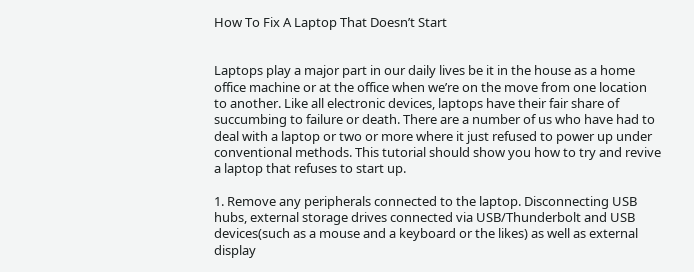How To Fix A Laptop That Doesn’t Start


Laptops play a major part in our daily lives be it in the house as a home office machine or at the office when we’re on the move from one location to another. Like all electronic devices, laptops have their fair share of succumbing to failure or death. There are a number of us who have had to deal with a laptop or two or more where it just refused to power up under conventional methods. This tutorial should show you how to try and revive a laptop that refuses to start up.

1. Remove any peripherals connected to the laptop. Disconnecting USB hubs, external storage drives connected via USB/Thunderbolt and USB devices(such as a mouse and a keyboard or the likes) as well as external display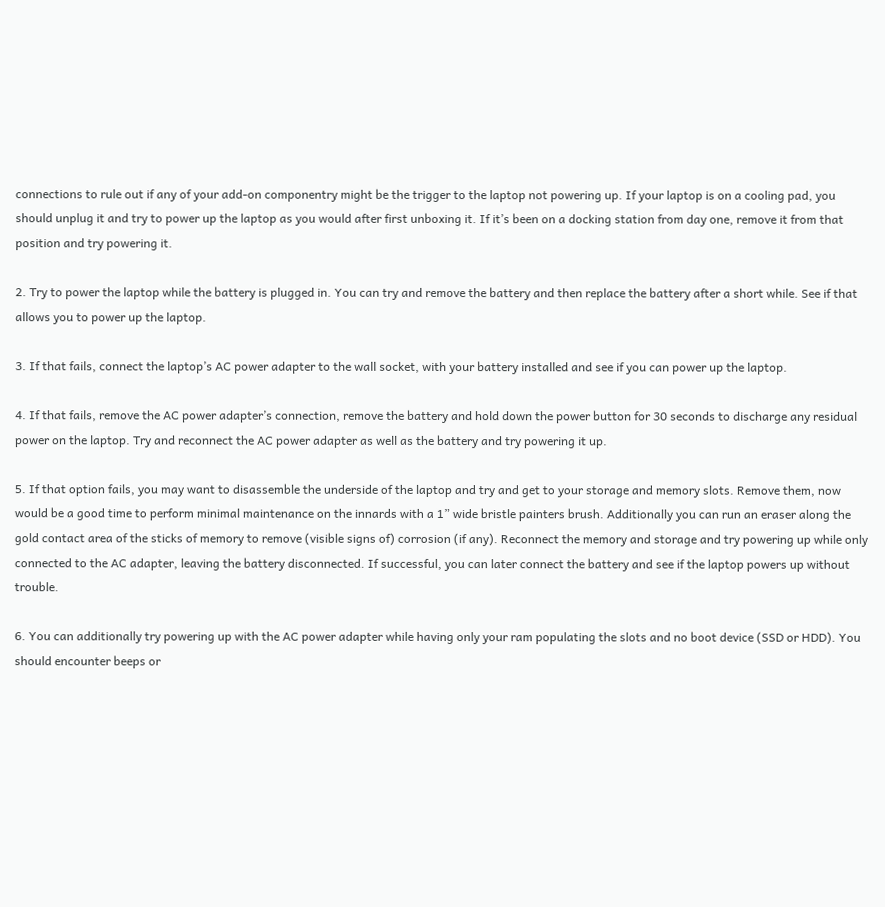connections to rule out if any of your add-on componentry might be the trigger to the laptop not powering up. If your laptop is on a cooling pad, you should unplug it and try to power up the laptop as you would after first unboxing it. If it’s been on a docking station from day one, remove it from that position and try powering it.

2. Try to power the laptop while the battery is plugged in. You can try and remove the battery and then replace the battery after a short while. See if that allows you to power up the laptop.

3. If that fails, connect the laptop’s AC power adapter to the wall socket, with your battery installed and see if you can power up the laptop.

4. If that fails, remove the AC power adapter’s connection, remove the battery and hold down the power button for 30 seconds to discharge any residual power on the laptop. Try and reconnect the AC power adapter as well as the battery and try powering it up.

5. If that option fails, you may want to disassemble the underside of the laptop and try and get to your storage and memory slots. Remove them, now would be a good time to perform minimal maintenance on the innards with a 1” wide bristle painters brush. Additionally you can run an eraser along the gold contact area of the sticks of memory to remove (visible signs of) corrosion (if any). Reconnect the memory and storage and try powering up while only connected to the AC adapter, leaving the battery disconnected. If successful, you can later connect the battery and see if the laptop powers up without trouble.

6. You can additionally try powering up with the AC power adapter while having only your ram populating the slots and no boot device (SSD or HDD). You should encounter beeps or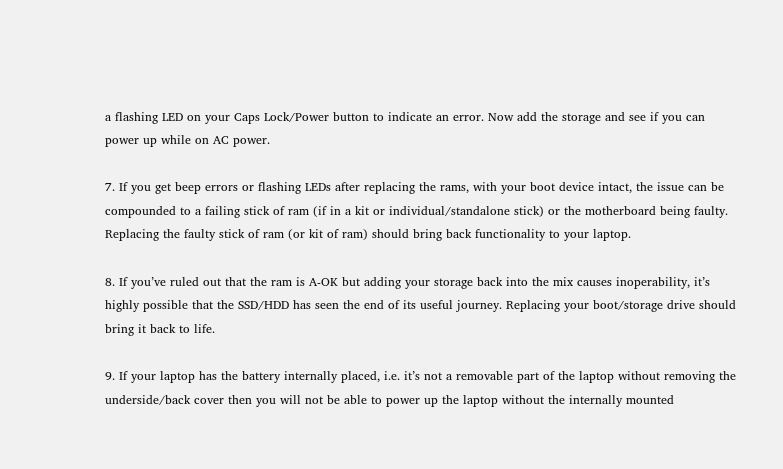a flashing LED on your Caps Lock/Power button to indicate an error. Now add the storage and see if you can power up while on AC power.

7. If you get beep errors or flashing LEDs after replacing the rams, with your boot device intact, the issue can be compounded to a failing stick of ram (if in a kit or individual/standalone stick) or the motherboard being faulty. Replacing the faulty stick of ram (or kit of ram) should bring back functionality to your laptop.

8. If you’ve ruled out that the ram is A-OK but adding your storage back into the mix causes inoperability, it’s highly possible that the SSD/HDD has seen the end of its useful journey. Replacing your boot/storage drive should bring it back to life.

9. If your laptop has the battery internally placed, i.e. it’s not a removable part of the laptop without removing the underside/back cover then you will not be able to power up the laptop without the internally mounted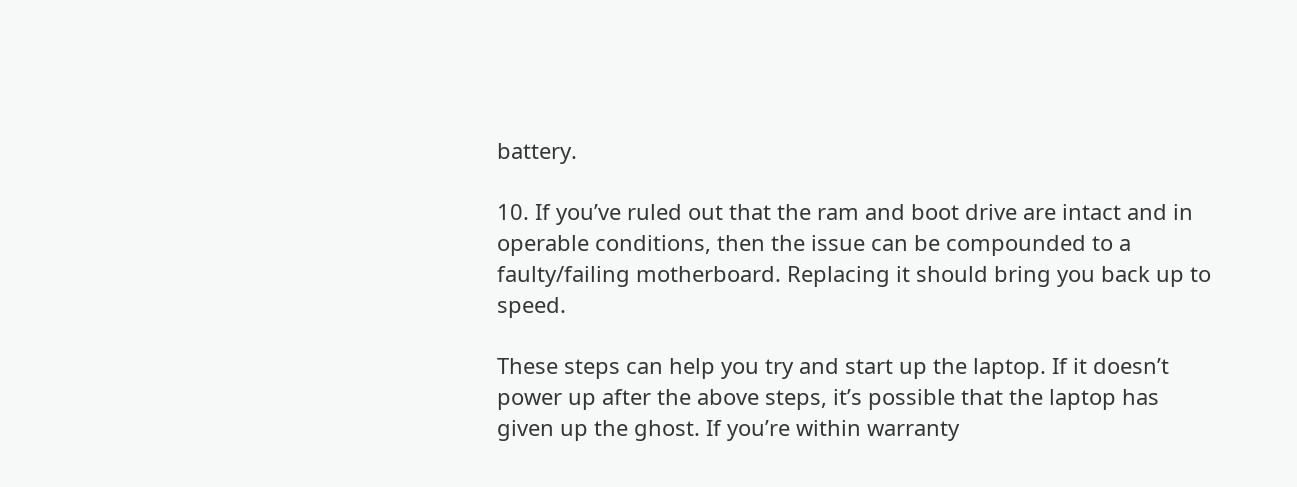battery.

10. If you’ve ruled out that the ram and boot drive are intact and in operable conditions, then the issue can be compounded to a faulty/failing motherboard. Replacing it should bring you back up to speed.

These steps can help you try and start up the laptop. If it doesn’t power up after the above steps, it’s possible that the laptop has given up the ghost. If you’re within warranty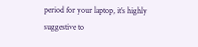period for your laptop, it’s highly suggestive to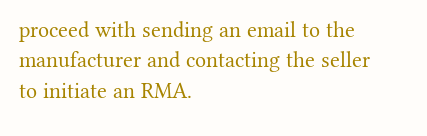proceed with sending an email to the manufacturer and contacting the seller to initiate an RMA.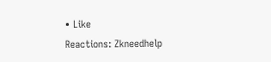• Like
Reactions: Zkneedhelp